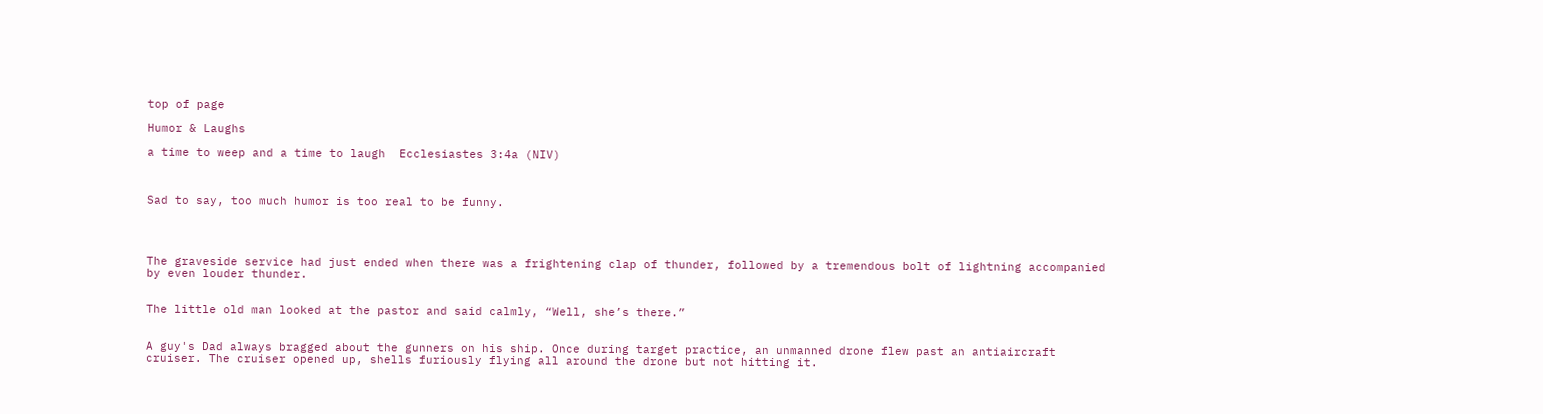top of page

Humor & Laughs

a time to weep and a time to laugh  Ecclesiastes 3:4a (NIV)



Sad to say, too much humor is too real to be funny.




The graveside service had just ended when there was a frightening clap of thunder, followed by a tremendous bolt of lightning accompanied by even louder thunder.


The little old man looked at the pastor and said calmly, “Well, she’s there.”


A guy's Dad always bragged about the gunners on his ship. Once during target practice, an unmanned drone flew past an antiaircraft cruiser. The cruiser opened up, shells furiously flying all around the drone but not hitting it.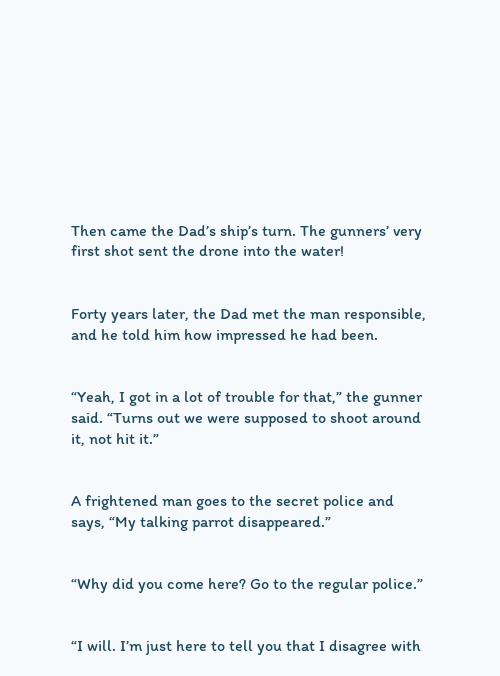Then came the Dad’s ship’s turn. The gunners’ very first shot sent the drone into the water!


Forty years later, the Dad met the man responsible, and he told him how impressed he had been.


“Yeah, I got in a lot of trouble for that,” the gunner said. “Turns out we were supposed to shoot around it, not hit it.”


A frightened man goes to the secret police and says, “My talking parrot disappeared.”


“Why did you come here? Go to the regular police.”


“I will. I’m just here to tell you that I disagree with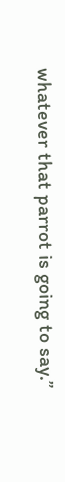whatever that parrot is going to say.”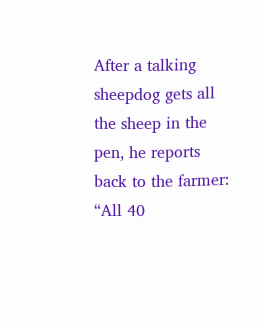After a talking sheepdog gets all the sheep in the pen, he reports back to the farmer: “All 40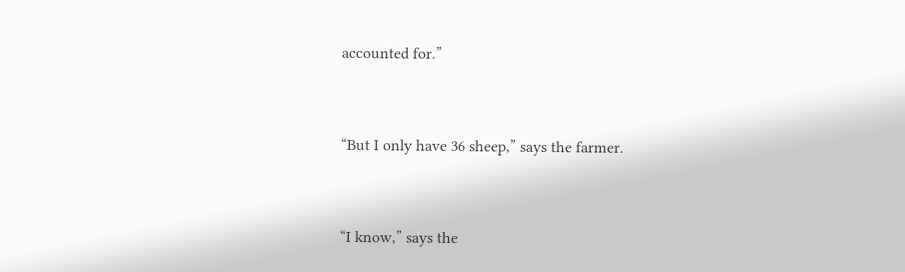accounted for.”


“But I only have 36 sheep,” says the farmer.


“I know,” says the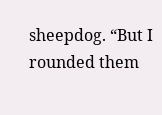sheepdog. “But I rounded them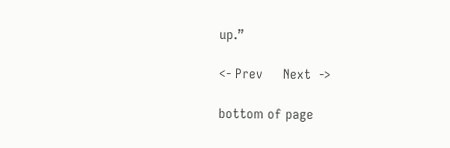up.”

<- Prev     Next  ->

bottom of page